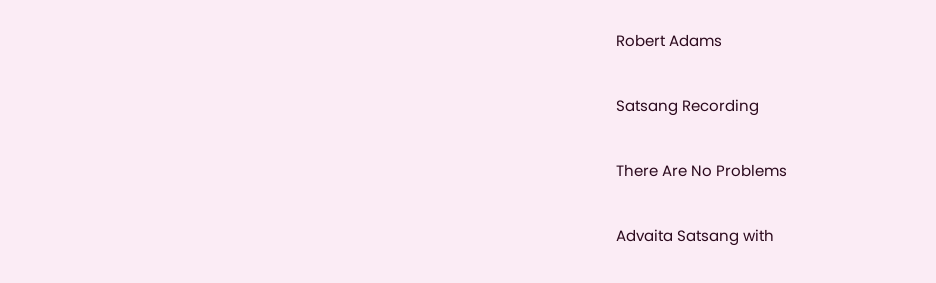Robert Adams

Satsang Recording

There Are No Problems

Advaita Satsang with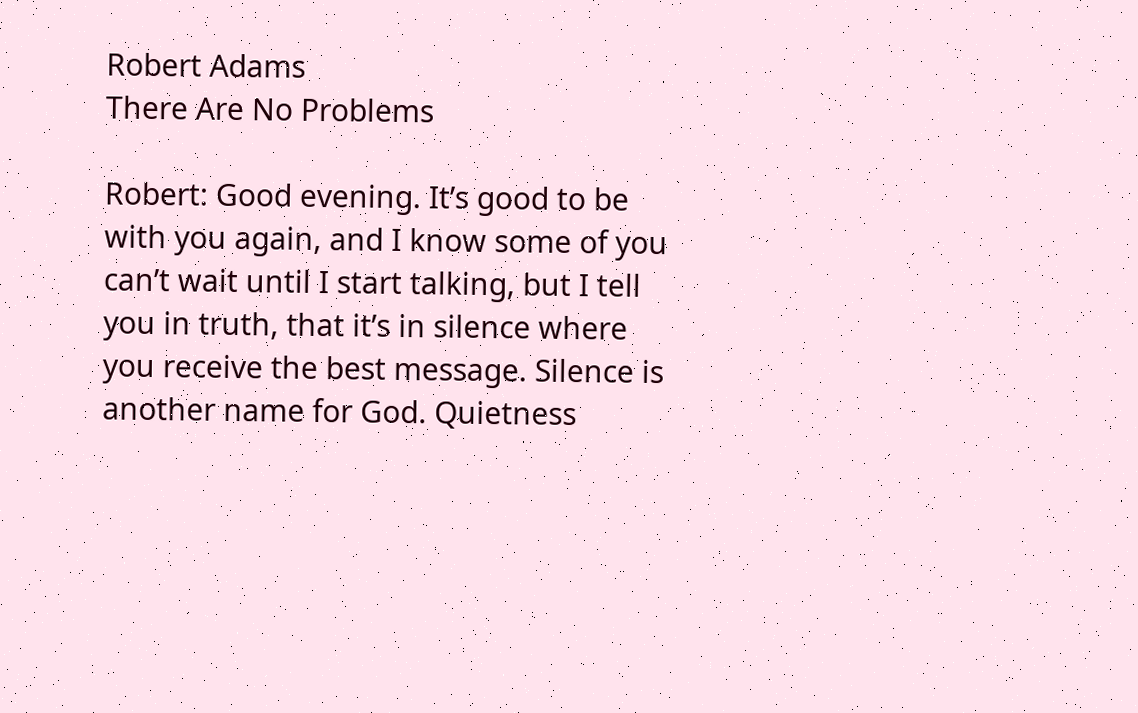Robert Adams
There Are No Problems

Robert: Good evening. It’s good to be with you again, and I know some of you can’t wait until I start talking, but I tell you in truth, that it’s in silence where you receive the best message. Silence is another name for God. Quietness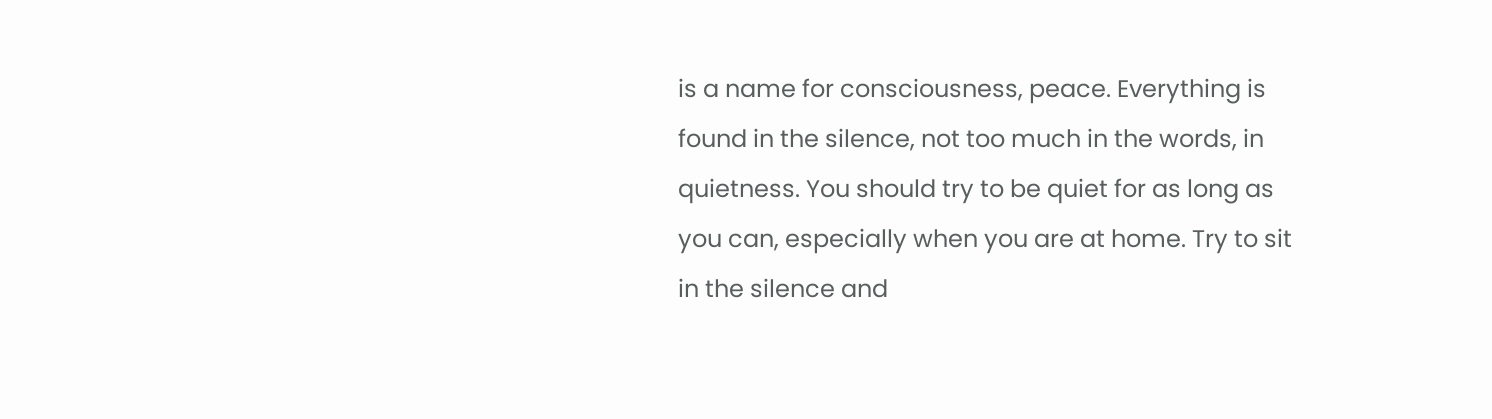is a name for consciousness, peace. Everything is found in the silence, not too much in the words, in quietness. You should try to be quiet for as long as you can, especially when you are at home. Try to sit in the silence and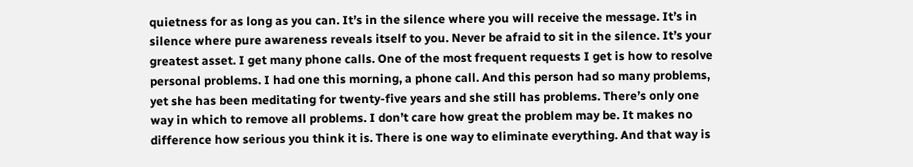quietness for as long as you can. It’s in the silence where you will receive the message. It’s in silence where pure awareness reveals itself to you. Never be afraid to sit in the silence. It’s your greatest asset. I get many phone calls. One of the most frequent requests I get is how to resolve personal problems. I had one this morning, a phone call. And this person had so many problems, yet she has been meditating for twenty-five years and she still has problems. There’s only one way in which to remove all problems. I don’t care how great the problem may be. It makes no difference how serious you think it is. There is one way to eliminate everything. And that way is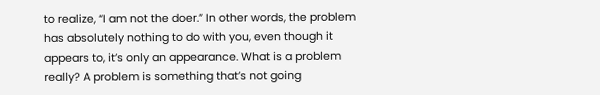to realize, “I am not the doer.” In other words, the problem has absolutely nothing to do with you, even though it appears to, it’s only an appearance. What is a problem really? A problem is something that’s not going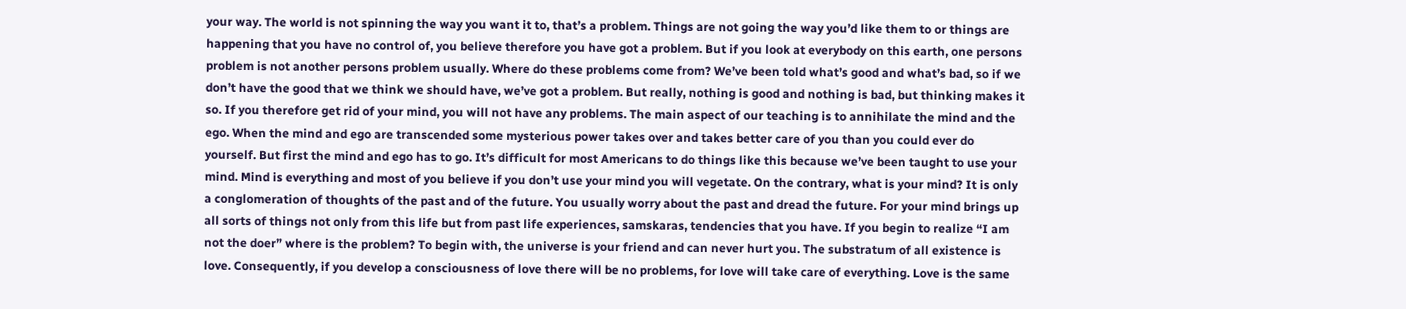your way. The world is not spinning the way you want it to, that’s a problem. Things are not going the way you’d like them to or things are happening that you have no control of, you believe therefore you have got a problem. But if you look at everybody on this earth, one persons problem is not another persons problem usually. Where do these problems come from? We’ve been told what’s good and what’s bad, so if we don’t have the good that we think we should have, we’ve got a problem. But really, nothing is good and nothing is bad, but thinking makes it so. If you therefore get rid of your mind, you will not have any problems. The main aspect of our teaching is to annihilate the mind and the ego. When the mind and ego are transcended some mysterious power takes over and takes better care of you than you could ever do yourself. But first the mind and ego has to go. It’s difficult for most Americans to do things like this because we’ve been taught to use your mind. Mind is everything and most of you believe if you don’t use your mind you will vegetate. On the contrary, what is your mind? It is only a conglomeration of thoughts of the past and of the future. You usually worry about the past and dread the future. For your mind brings up all sorts of things not only from this life but from past life experiences, samskaras, tendencies that you have. If you begin to realize “I am not the doer” where is the problem? To begin with, the universe is your friend and can never hurt you. The substratum of all existence is love. Consequently, if you develop a consciousness of love there will be no problems, for love will take care of everything. Love is the same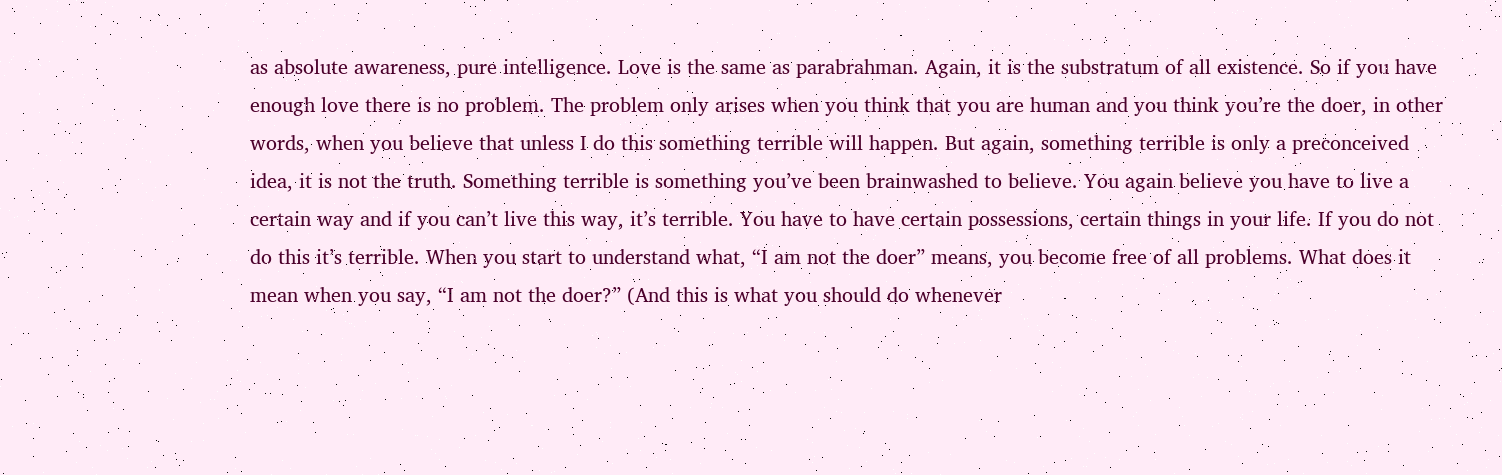as absolute awareness, pure intelligence. Love is the same as parabrahman. Again, it is the substratum of all existence. So if you have enough love there is no problem. The problem only arises when you think that you are human and you think you’re the doer, in other words, when you believe that unless I do this something terrible will happen. But again, something terrible is only a preconceived idea, it is not the truth. Something terrible is something you’ve been brainwashed to believe. You again believe you have to live a certain way and if you can’t live this way, it’s terrible. You have to have certain possessions, certain things in your life. If you do not do this it’s terrible. When you start to understand what, “I am not the doer” means, you become free of all problems. What does it mean when you say, “I am not the doer?” (And this is what you should do whenever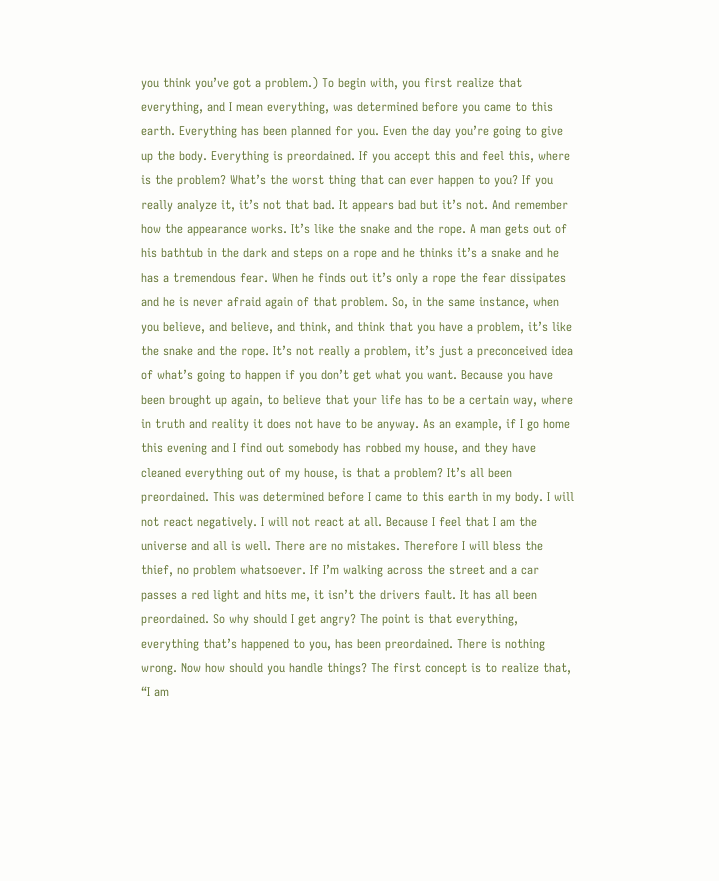you think you’ve got a problem.) To begin with, you first realize that everything, and I mean everything, was determined before you came to this earth. Everything has been planned for you. Even the day you’re going to give up the body. Everything is preordained. If you accept this and feel this, where is the problem? What’s the worst thing that can ever happen to you? If you really analyze it, it’s not that bad. It appears bad but it’s not. And remember how the appearance works. It’s like the snake and the rope. A man gets out of his bathtub in the dark and steps on a rope and he thinks it’s a snake and he has a tremendous fear. When he finds out it’s only a rope the fear dissipates and he is never afraid again of that problem. So, in the same instance, when you believe, and believe, and think, and think that you have a problem, it’s like the snake and the rope. It’s not really a problem, it’s just a preconceived idea of what’s going to happen if you don’t get what you want. Because you have been brought up again, to believe that your life has to be a certain way, where in truth and reality it does not have to be anyway. As an example, if I go home this evening and I find out somebody has robbed my house, and they have cleaned everything out of my house, is that a problem? It’s all been preordained. This was determined before I came to this earth in my body. I will not react negatively. I will not react at all. Because I feel that I am the universe and all is well. There are no mistakes. Therefore I will bless the thief, no problem whatsoever. If I’m walking across the street and a car passes a red light and hits me, it isn’t the drivers fault. It has all been preordained. So why should I get angry? The point is that everything, everything that’s happened to you, has been preordained. There is nothing wrong. Now how should you handle things? The first concept is to realize that, “I am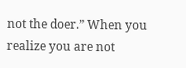not the doer.” When you realize you are not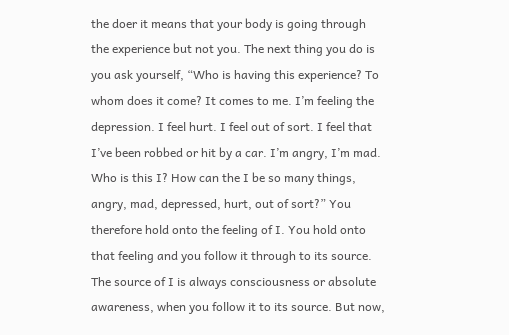the doer it means that your body is going through the experience but not you. The next thing you do is you ask yourself, “Who is having this experience? To whom does it come? It comes to me. I’m feeling the depression. I feel hurt. I feel out of sort. I feel that I’ve been robbed or hit by a car. I’m angry, I’m mad. Who is this I? How can the I be so many things, angry, mad, depressed, hurt, out of sort?” You therefore hold onto the feeling of I. You hold onto that feeling and you follow it through to its source. The source of I is always consciousness or absolute awareness, when you follow it to its source. But now,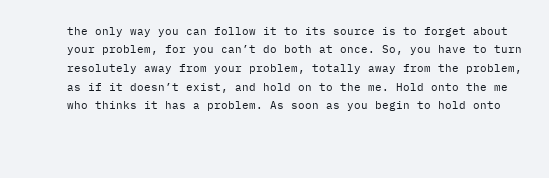the only way you can follow it to its source is to forget about your problem, for you can’t do both at once. So, you have to turn resolutely away from your problem, totally away from the problem, as if it doesn’t exist, and hold on to the me. Hold onto the me who thinks it has a problem. As soon as you begin to hold onto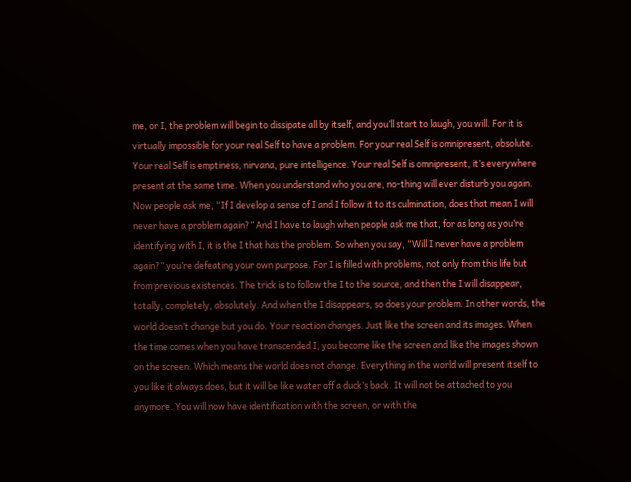me, or I, the problem will begin to dissipate all by itself, and you’ll start to laugh, you will. For it is virtually impossible for your real Self to have a problem. For your real Self is omnipresent, absolute. Your real Self is emptiness, nirvana, pure intelligence. Your real Self is omnipresent, it’s everywhere present at the same time. When you understand who you are, no-thing will ever disturb you again. Now people ask me, “If I develop a sense of I and I follow it to its culmination, does that mean I will never have a problem again?” And I have to laugh when people ask me that, for as long as you’re identifying with I, it is the I that has the problem. So when you say, “Will I never have a problem again?” you’re defeating your own purpose. For I is filled with problems, not only from this life but from previous existences. The trick is to follow the I to the source, and then the I will disappear, totally, completely, absolutely. And when the I disappears, so does your problem. In other words, the world doesn’t change but you do. Your reaction changes. Just like the screen and its images. When the time comes when you have transcended I, you become like the screen and like the images shown on the screen. Which means the world does not change. Everything in the world will present itself to you like it always does, but it will be like water off a duck’s back. It will not be attached to you anymore. You will now have identification with the screen, or with the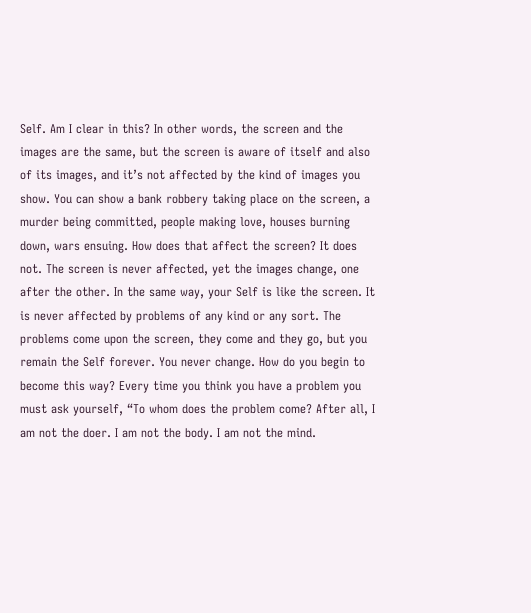Self. Am I clear in this? In other words, the screen and the images are the same, but the screen is aware of itself and also of its images, and it’s not affected by the kind of images you show. You can show a bank robbery taking place on the screen, a murder being committed, people making love, houses burning down, wars ensuing. How does that affect the screen? It does not. The screen is never affected, yet the images change, one after the other. In the same way, your Self is like the screen. It is never affected by problems of any kind or any sort. The problems come upon the screen, they come and they go, but you remain the Self forever. You never change. How do you begin to become this way? Every time you think you have a problem you must ask yourself, “To whom does the problem come? After all, I am not the doer. I am not the body. I am not the mind.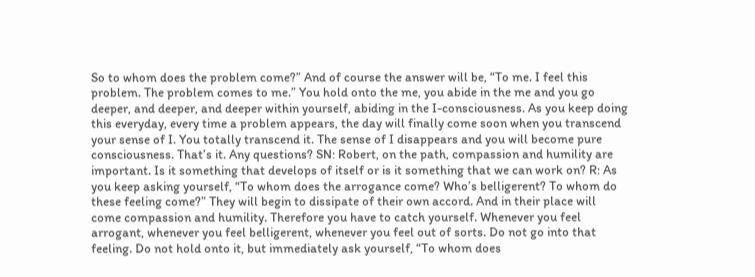So to whom does the problem come?” And of course the answer will be, “To me. I feel this problem. The problem comes to me.” You hold onto the me, you abide in the me and you go deeper, and deeper, and deeper within yourself, abiding in the I-consciousness. As you keep doing this everyday, every time a problem appears, the day will finally come soon when you transcend your sense of I. You totally transcend it. The sense of I disappears and you will become pure consciousness. That’s it. Any questions? SN: Robert, on the path, compassion and humility are important. Is it something that develops of itself or is it something that we can work on? R: As you keep asking yourself, “To whom does the arrogance come? Who’s belligerent? To whom do these feeling come?” They will begin to dissipate of their own accord. And in their place will come compassion and humility. Therefore you have to catch yourself. Whenever you feel arrogant, whenever you feel belligerent, whenever you feel out of sorts. Do not go into that feeling. Do not hold onto it, but immediately ask yourself, “To whom does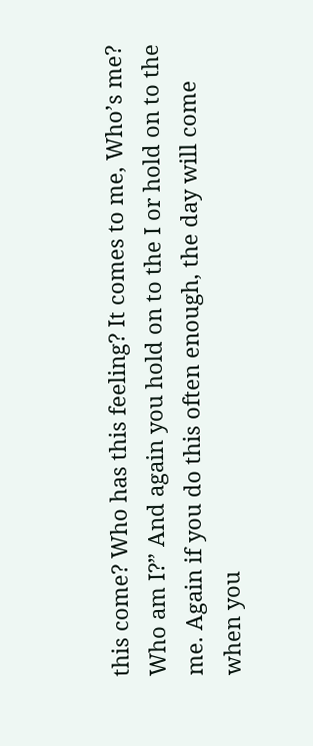this come? Who has this feeling? It comes to me, Who’s me? Who am I?” And again you hold on to the I or hold on to the me. Again if you do this often enough, the day will come when you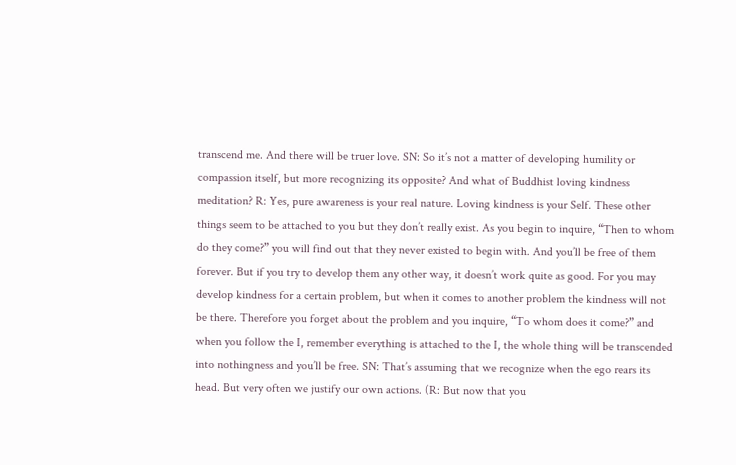transcend me. And there will be truer love. SN: So it’s not a matter of developing humility or compassion itself, but more recognizing its opposite? And what of Buddhist loving kindness meditation? R: Yes, pure awareness is your real nature. Loving kindness is your Self. These other things seem to be attached to you but they don’t really exist. As you begin to inquire, “Then to whom do they come?” you will find out that they never existed to begin with. And you’ll be free of them forever. But if you try to develop them any other way, it doesn’t work quite as good. For you may develop kindness for a certain problem, but when it comes to another problem the kindness will not be there. Therefore you forget about the problem and you inquire, “To whom does it come?” and when you follow the I, remember everything is attached to the I, the whole thing will be transcended into nothingness and you’ll be free. SN: That’s assuming that we recognize when the ego rears its head. But very often we justify our own actions. (R: But now that you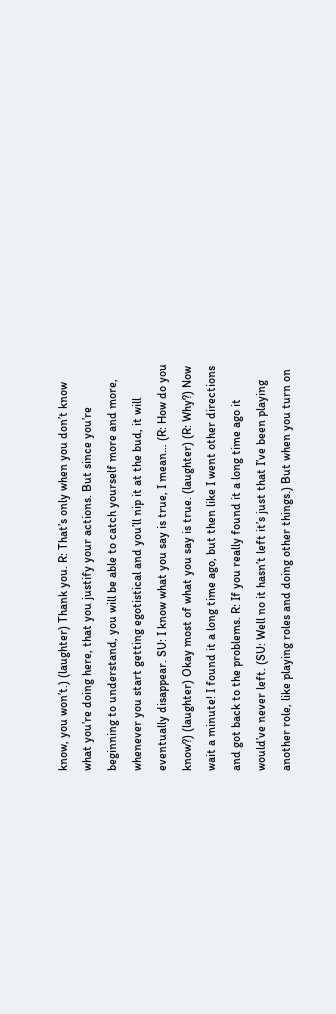know, you won’t.) (laughter) Thank you. R: That’s only when you don’t know what you’re doing here, that you justify your actions. But since you’re beginning to understand, you will be able to catch yourself more and more, whenever you start getting egotistical and you’ll nip it at the bud, it will eventually disappear. SU: I know what you say is true, I mean… (R: How do you know?) (laughter) Okay most of what you say is true. (laughter) (R: Why?) Now wait a minute! I found it a long time ago, but then like I went other directions and got back to the problems. R: If you really found it a long time ago it would’ve never left. (SU: Well no it hasn’t left it’s just that I’ve been playing another role, like playing roles and doing other things.) But when you turn on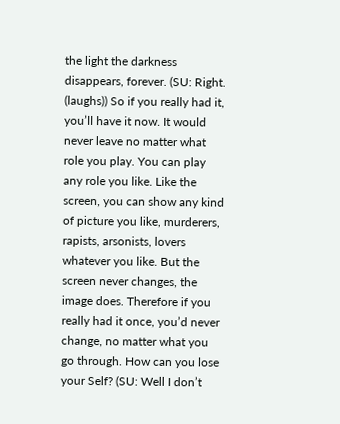the light the darkness disappears, forever. (SU: Right. (laughs)) So if you really had it, you’ll have it now. It would never leave no matter what role you play. You can play any role you like. Like the screen, you can show any kind of picture you like, murderers, rapists, arsonists, lovers whatever you like. But the screen never changes, the image does. Therefore if you really had it once, you’d never change, no matter what you go through. How can you lose your Self? (SU: Well I don’t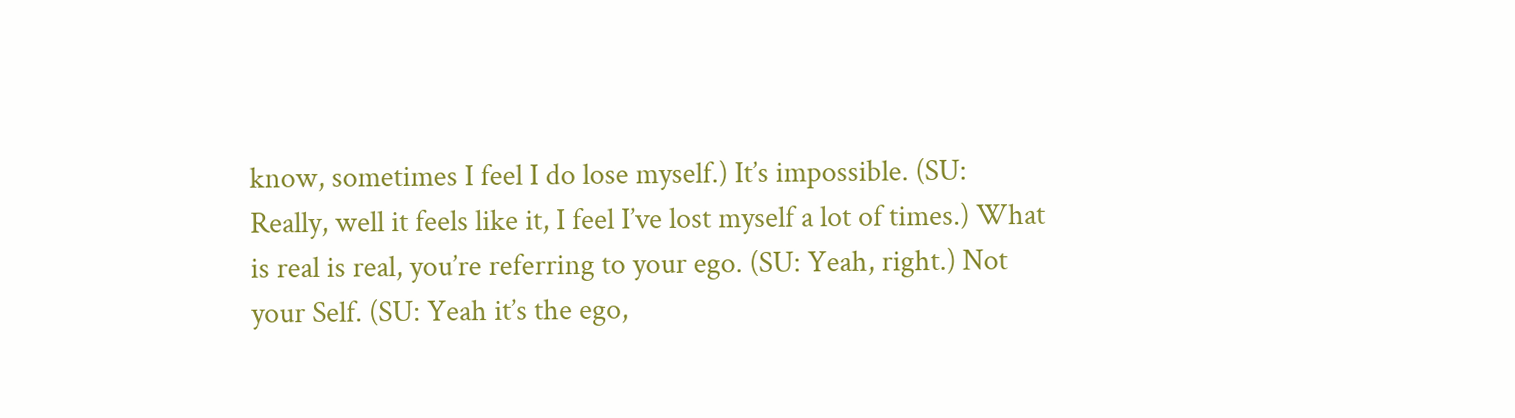know, sometimes I feel I do lose myself.) It’s impossible. (SU: Really, well it feels like it, I feel I’ve lost myself a lot of times.) What is real is real, you’re referring to your ego. (SU: Yeah, right.) Not your Self. (SU: Yeah it’s the ego,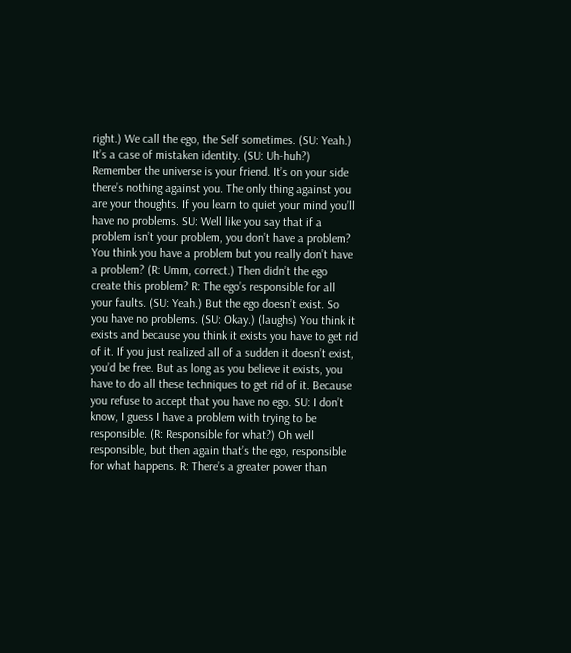right.) We call the ego, the Self sometimes. (SU: Yeah.) It’s a case of mistaken identity. (SU: Uh-huh?) Remember the universe is your friend. It’s on your side there’s nothing against you. The only thing against you are your thoughts. If you learn to quiet your mind you’ll have no problems. SU: Well like you say that if a problem isn’t your problem, you don’t have a problem? You think you have a problem but you really don’t have a problem? (R: Umm, correct.) Then didn’t the ego create this problem? R: The ego’s responsible for all your faults. (SU: Yeah.) But the ego doesn’t exist. So you have no problems. (SU: Okay.) (laughs) You think it exists and because you think it exists you have to get rid of it. If you just realized all of a sudden it doesn’t exist, you’d be free. But as long as you believe it exists, you have to do all these techniques to get rid of it. Because you refuse to accept that you have no ego. SU: I don’t know, I guess I have a problem with trying to be responsible. (R: Responsible for what?) Oh well responsible, but then again that’s the ego, responsible for what happens. R: There’s a greater power than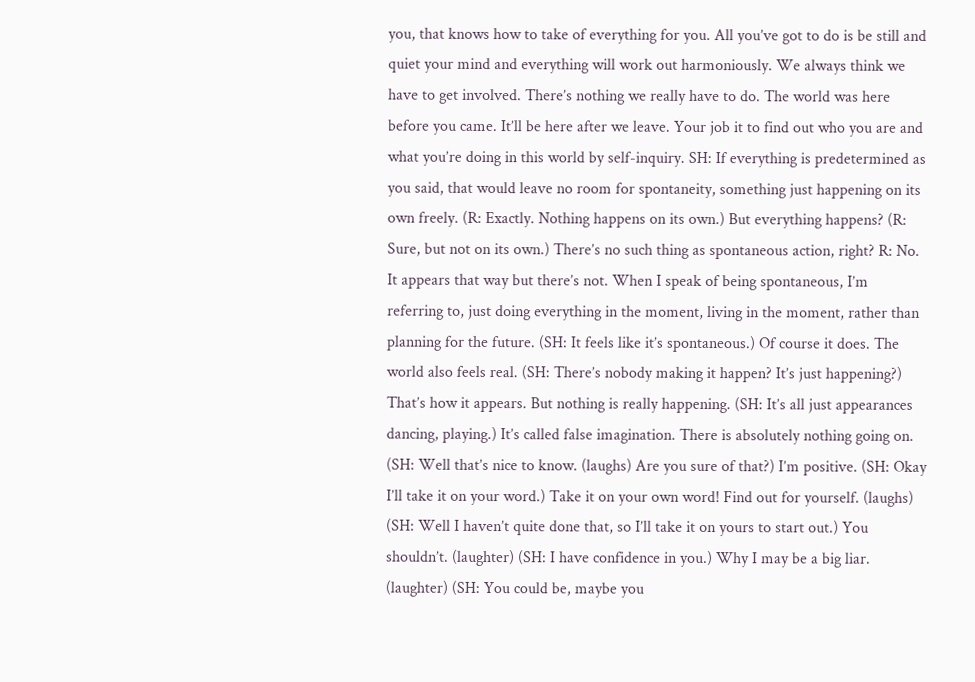you, that knows how to take of everything for you. All you’ve got to do is be still and quiet your mind and everything will work out harmoniously. We always think we have to get involved. There’s nothing we really have to do. The world was here before you came. It’ll be here after we leave. Your job it to find out who you are and what you’re doing in this world by self-inquiry. SH: If everything is predetermined as you said, that would leave no room for spontaneity, something just happening on its own freely. (R: Exactly. Nothing happens on its own.) But everything happens? (R: Sure, but not on its own.) There’s no such thing as spontaneous action, right? R: No. It appears that way but there’s not. When I speak of being spontaneous, I’m referring to, just doing everything in the moment, living in the moment, rather than planning for the future. (SH: It feels like it’s spontaneous.) Of course it does. The world also feels real. (SH: There’s nobody making it happen? It’s just happening?) That’s how it appears. But nothing is really happening. (SH: It’s all just appearances dancing, playing.) It’s called false imagination. There is absolutely nothing going on. (SH: Well that’s nice to know. (laughs) Are you sure of that?) I’m positive. (SH: Okay I’ll take it on your word.) Take it on your own word! Find out for yourself. (laughs) (SH: Well I haven’t quite done that, so I’ll take it on yours to start out.) You shouldn’t. (laughter) (SH: I have confidence in you.) Why I may be a big liar. (laughter) (SH: You could be, maybe you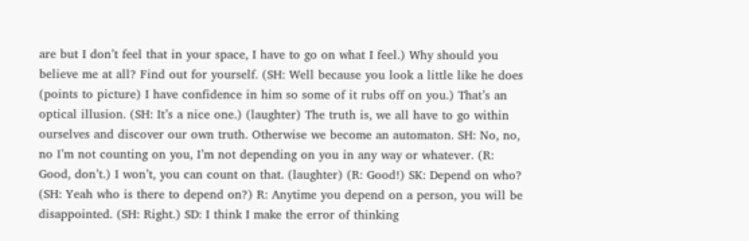are but I don’t feel that in your space, I have to go on what I feel.) Why should you believe me at all? Find out for yourself. (SH: Well because you look a little like he does (points to picture) I have confidence in him so some of it rubs off on you.) That’s an optical illusion. (SH: It’s a nice one.) (laughter) The truth is, we all have to go within ourselves and discover our own truth. Otherwise we become an automaton. SH: No, no, no I’m not counting on you, I’m not depending on you in any way or whatever. (R: Good, don’t.) I won’t, you can count on that. (laughter) (R: Good!) SK: Depend on who? (SH: Yeah who is there to depend on?) R: Anytime you depend on a person, you will be disappointed. (SH: Right.) SD: I think I make the error of thinking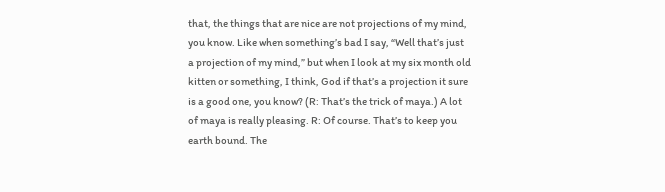that, the things that are nice are not projections of my mind, you know. Like when something’s bad I say, “Well that’s just a projection of my mind,” but when I look at my six month old kitten or something, I think, God if that’s a projection it sure is a good one, you know? (R: That’s the trick of maya.) A lot of maya is really pleasing. R: Of course. That’s to keep you earth bound. The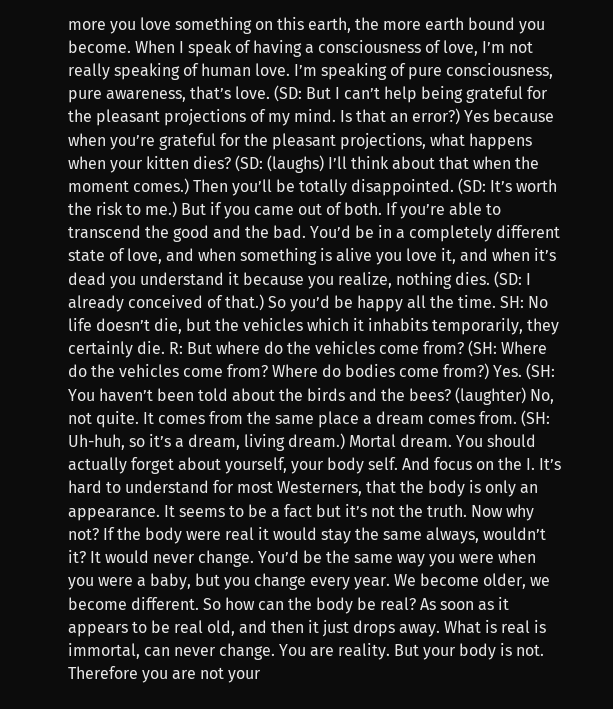more you love something on this earth, the more earth bound you become. When I speak of having a consciousness of love, I’m not really speaking of human love. I’m speaking of pure consciousness, pure awareness, that’s love. (SD: But I can’t help being grateful for the pleasant projections of my mind. Is that an error?) Yes because when you’re grateful for the pleasant projections, what happens when your kitten dies? (SD: (laughs) I’ll think about that when the moment comes.) Then you’ll be totally disappointed. (SD: It’s worth the risk to me.) But if you came out of both. If you’re able to transcend the good and the bad. You’d be in a completely different state of love, and when something is alive you love it, and when it’s dead you understand it because you realize, nothing dies. (SD: I already conceived of that.) So you’d be happy all the time. SH: No life doesn’t die, but the vehicles which it inhabits temporarily, they certainly die. R: But where do the vehicles come from? (SH: Where do the vehicles come from? Where do bodies come from?) Yes. (SH: You haven’t been told about the birds and the bees? (laughter) No, not quite. It comes from the same place a dream comes from. (SH: Uh-huh, so it’s a dream, living dream.) Mortal dream. You should actually forget about yourself, your body self. And focus on the I. It’s hard to understand for most Westerners, that the body is only an appearance. It seems to be a fact but it’s not the truth. Now why not? If the body were real it would stay the same always, wouldn’t it? It would never change. You’d be the same way you were when you were a baby, but you change every year. We become older, we become different. So how can the body be real? As soon as it appears to be real old, and then it just drops away. What is real is immortal, can never change. You are reality. But your body is not. Therefore you are not your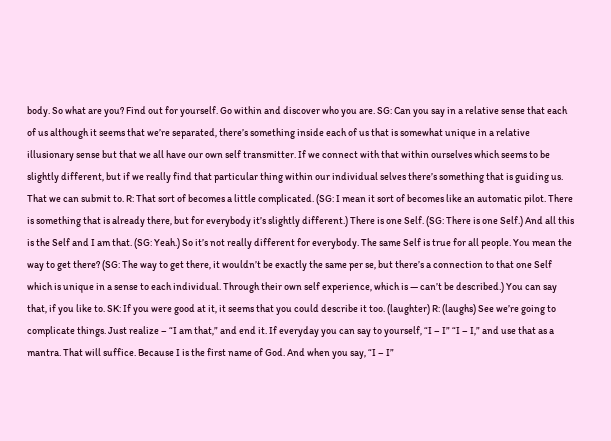body. So what are you? Find out for yourself. Go within and discover who you are. SG: Can you say in a relative sense that each of us although it seems that we’re separated, there’s something inside each of us that is somewhat unique in a relative illusionary sense but that we all have our own self transmitter. If we connect with that within ourselves which seems to be slightly different, but if we really find that particular thing within our individual selves there’s something that is guiding us. That we can submit to. R: That sort of becomes a little complicated. (SG: I mean it sort of becomes like an automatic pilot. There is something that is already there, but for everybody it’s slightly different.) There is one Self. (SG: There is one Self.) And all this is the Self and I am that. (SG: Yeah.) So it’s not really different for everybody. The same Self is true for all people. You mean the way to get there? (SG: The way to get there, it wouldn’t be exactly the same per se, but there’s a connection to that one Self which is unique in a sense to each individual. Through their own self experience, which is — can’t be described.) You can say that, if you like to. SK: If you were good at it, it seems that you could describe it too. (laughter) R: (laughs) See we’re going to complicate things. Just realize – “I am that,” and end it. If everyday you can say to yourself, “I – I” “I – I,” and use that as a mantra. That will suffice. Because I is the first name of God. And when you say, “I – I”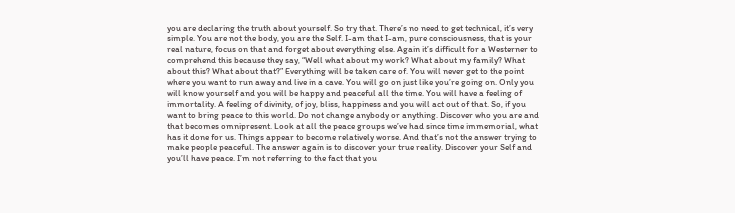you are declaring the truth about yourself. So try that. There’s no need to get technical, it’s very simple. You are not the body, you are the Self. I-am that I-am, pure consciousness, that is your real nature, focus on that and forget about everything else. Again it’s difficult for a Westerner to comprehend this because they say, “Well what about my work? What about my family? What about this? What about that?” Everything will be taken care of. You will never get to the point where you want to run away and live in a cave. You will go on just like you’re going on. Only you will know yourself and you will be happy and peaceful all the time. You will have a feeling of immortality. A feeling of divinity, of joy, bliss, happiness and you will act out of that. So, if you want to bring peace to this world. Do not change anybody or anything. Discover who you are and that becomes omnipresent. Look at all the peace groups we’ve had since time immemorial, what has it done for us. Things appear to become relatively worse. And that’s not the answer trying to make people peaceful. The answer again is to discover your true reality. Discover your Self and you’ll have peace. I’m not referring to the fact that you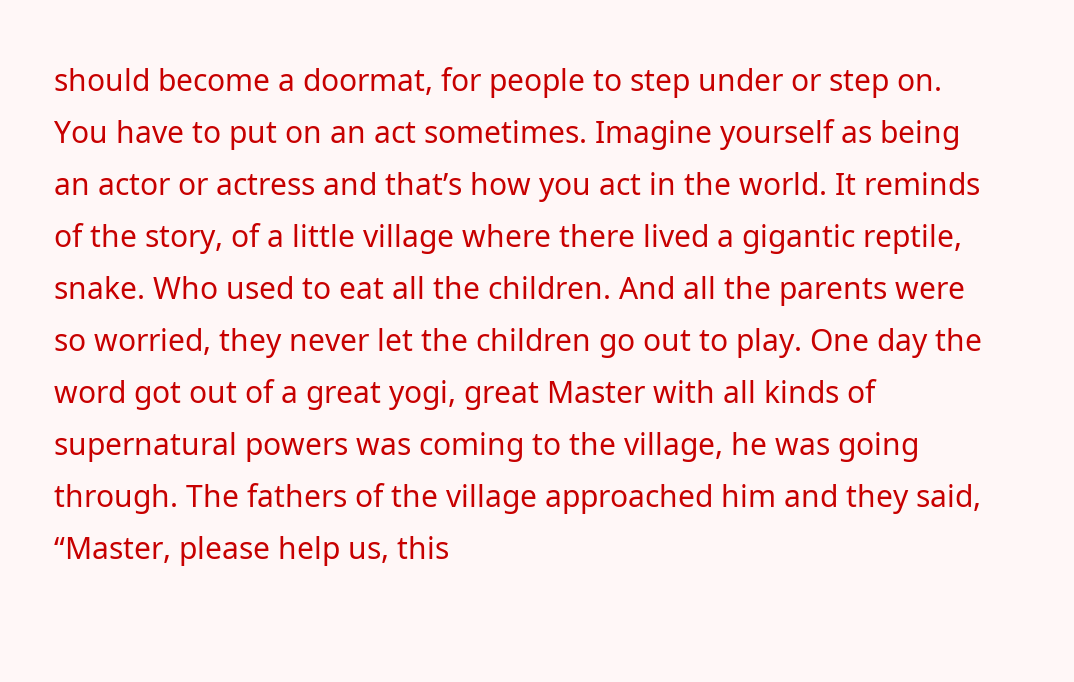should become a doormat, for people to step under or step on. You have to put on an act sometimes. Imagine yourself as being an actor or actress and that’s how you act in the world. It reminds of the story, of a little village where there lived a gigantic reptile, snake. Who used to eat all the children. And all the parents were so worried, they never let the children go out to play. One day the word got out of a great yogi, great Master with all kinds of supernatural powers was coming to the village, he was going through. The fathers of the village approached him and they said, “Master, please help us, this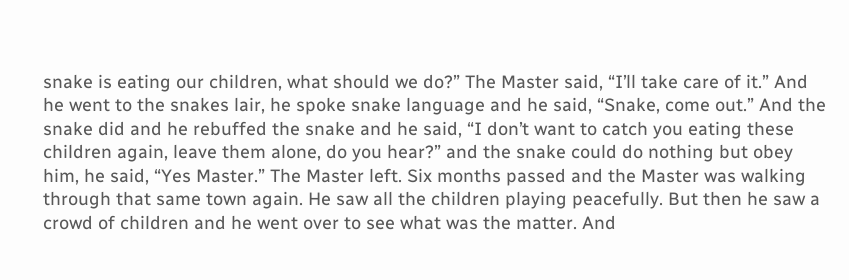snake is eating our children, what should we do?” The Master said, “I’ll take care of it.” And he went to the snakes lair, he spoke snake language and he said, “Snake, come out.” And the snake did and he rebuffed the snake and he said, “I don’t want to catch you eating these children again, leave them alone, do you hear?” and the snake could do nothing but obey him, he said, “Yes Master.” The Master left. Six months passed and the Master was walking through that same town again. He saw all the children playing peacefully. But then he saw a crowd of children and he went over to see what was the matter. And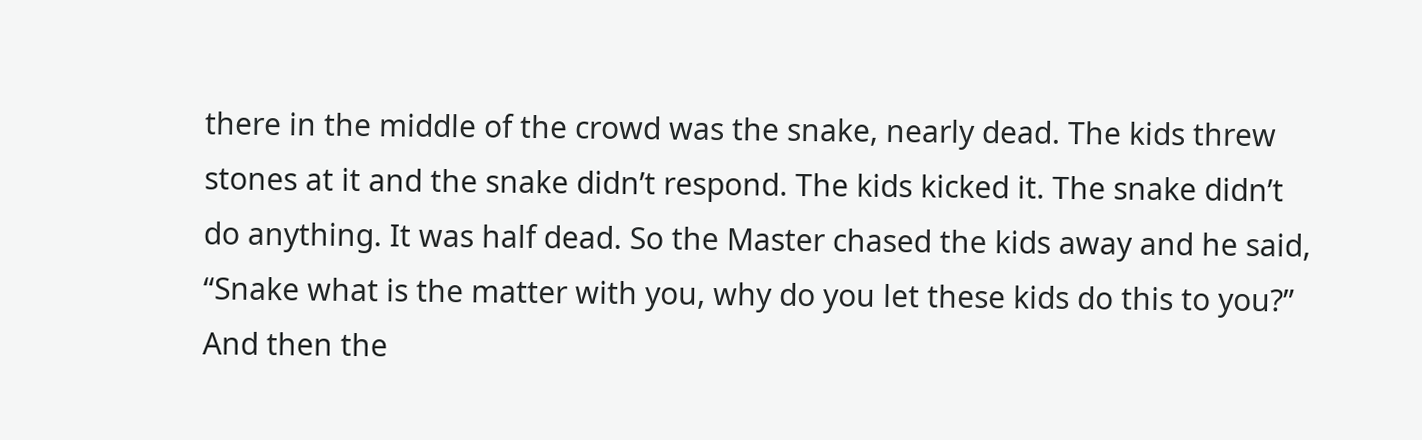there in the middle of the crowd was the snake, nearly dead. The kids threw stones at it and the snake didn’t respond. The kids kicked it. The snake didn’t do anything. It was half dead. So the Master chased the kids away and he said, “Snake what is the matter with you, why do you let these kids do this to you?” And then the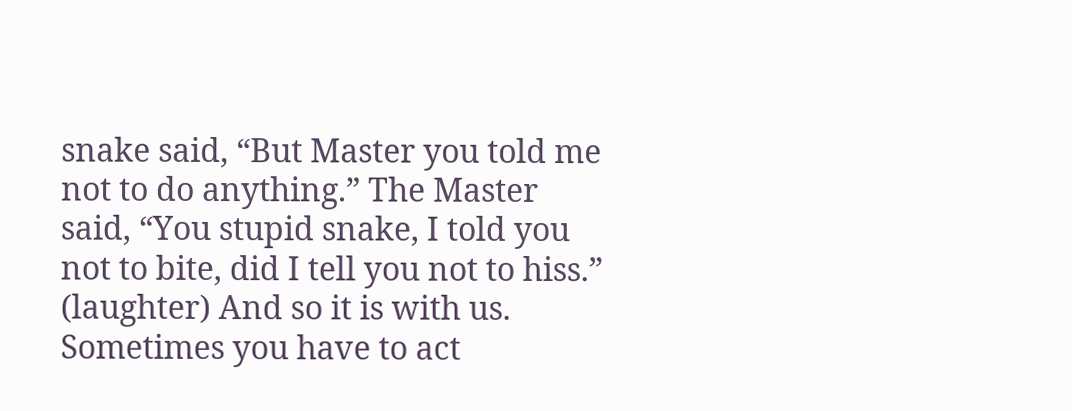snake said, “But Master you told me not to do anything.” The Master said, “You stupid snake, I told you not to bite, did I tell you not to hiss.” (laughter) And so it is with us. Sometimes you have to act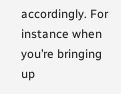accordingly. For instance when you’re bringing up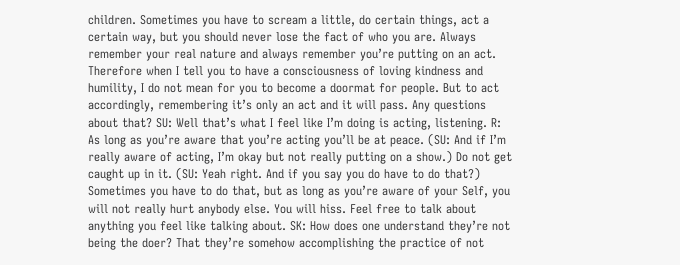children. Sometimes you have to scream a little, do certain things, act a certain way, but you should never lose the fact of who you are. Always remember your real nature and always remember you’re putting on an act. Therefore when I tell you to have a consciousness of loving kindness and humility, I do not mean for you to become a doormat for people. But to act accordingly, remembering it’s only an act and it will pass. Any questions about that? SU: Well that’s what I feel like I’m doing is acting, listening. R: As long as you’re aware that you’re acting you’ll be at peace. (SU: And if I’m really aware of acting, I’m okay but not really putting on a show.) Do not get caught up in it. (SU: Yeah right. And if you say you do have to do that?) Sometimes you have to do that, but as long as you’re aware of your Self, you will not really hurt anybody else. You will hiss. Feel free to talk about anything you feel like talking about. SK: How does one understand they’re not being the doer? That they’re somehow accomplishing the practice of not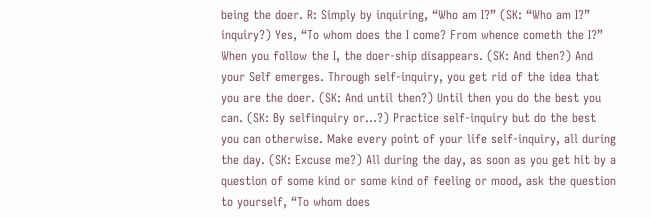being the doer. R: Simply by inquiring, “Who am I?” (SK: “Who am I?” inquiry?) Yes, “To whom does the I come? From whence cometh the I?” When you follow the I, the doer-ship disappears. (SK: And then?) And your Self emerges. Through self-inquiry, you get rid of the idea that you are the doer. (SK: And until then?) Until then you do the best you can. (SK: By selfinquiry or…?) Practice self-inquiry but do the best you can otherwise. Make every point of your life self-inquiry, all during the day. (SK: Excuse me?) All during the day, as soon as you get hit by a question of some kind or some kind of feeling or mood, ask the question to yourself, “To whom does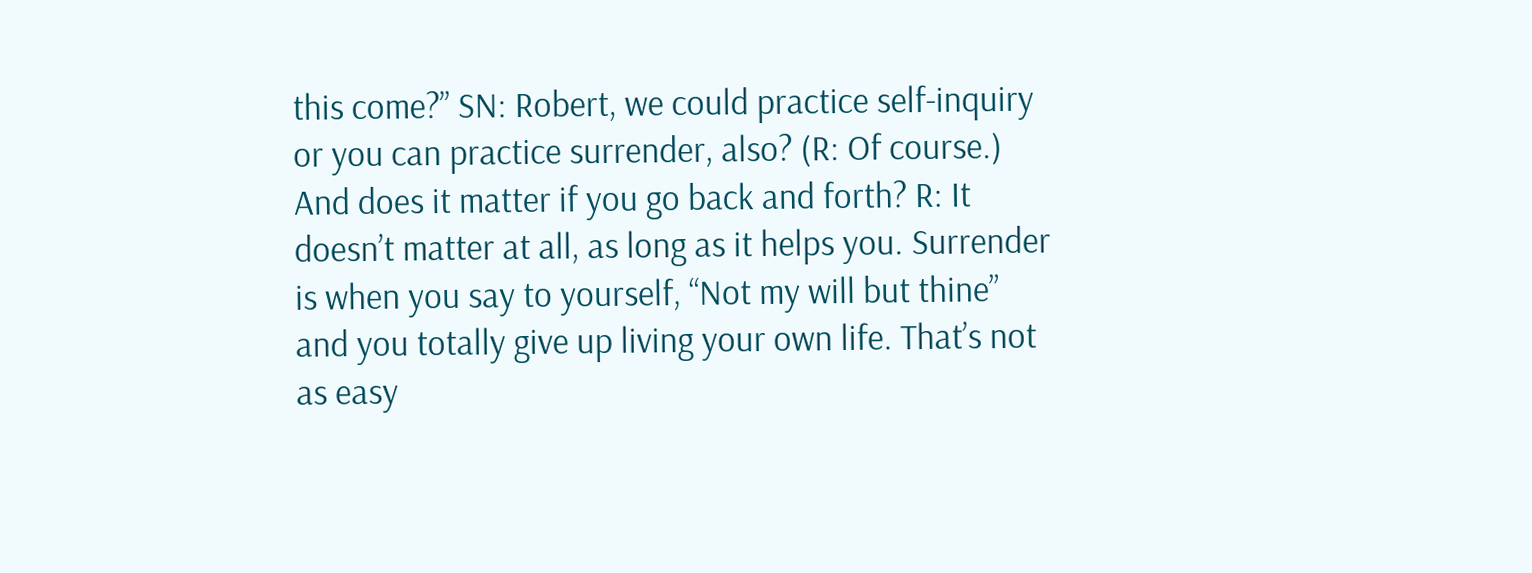this come?” SN: Robert, we could practice self-inquiry or you can practice surrender, also? (R: Of course.) And does it matter if you go back and forth? R: It doesn’t matter at all, as long as it helps you. Surrender is when you say to yourself, “Not my will but thine” and you totally give up living your own life. That’s not as easy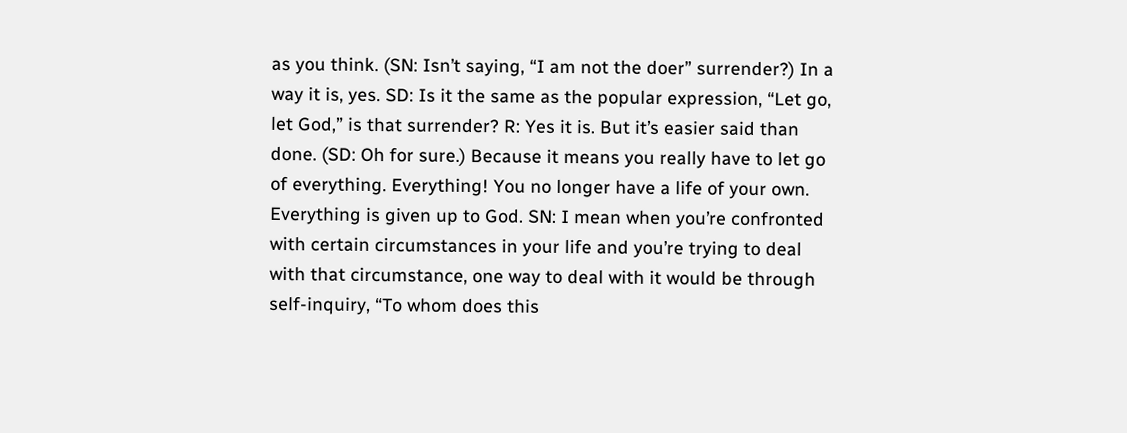as you think. (SN: Isn’t saying, “I am not the doer” surrender?) In a way it is, yes. SD: Is it the same as the popular expression, “Let go, let God,” is that surrender? R: Yes it is. But it’s easier said than done. (SD: Oh for sure.) Because it means you really have to let go of everything. Everything! You no longer have a life of your own. Everything is given up to God. SN: I mean when you’re confronted with certain circumstances in your life and you’re trying to deal with that circumstance, one way to deal with it would be through self-inquiry, “To whom does this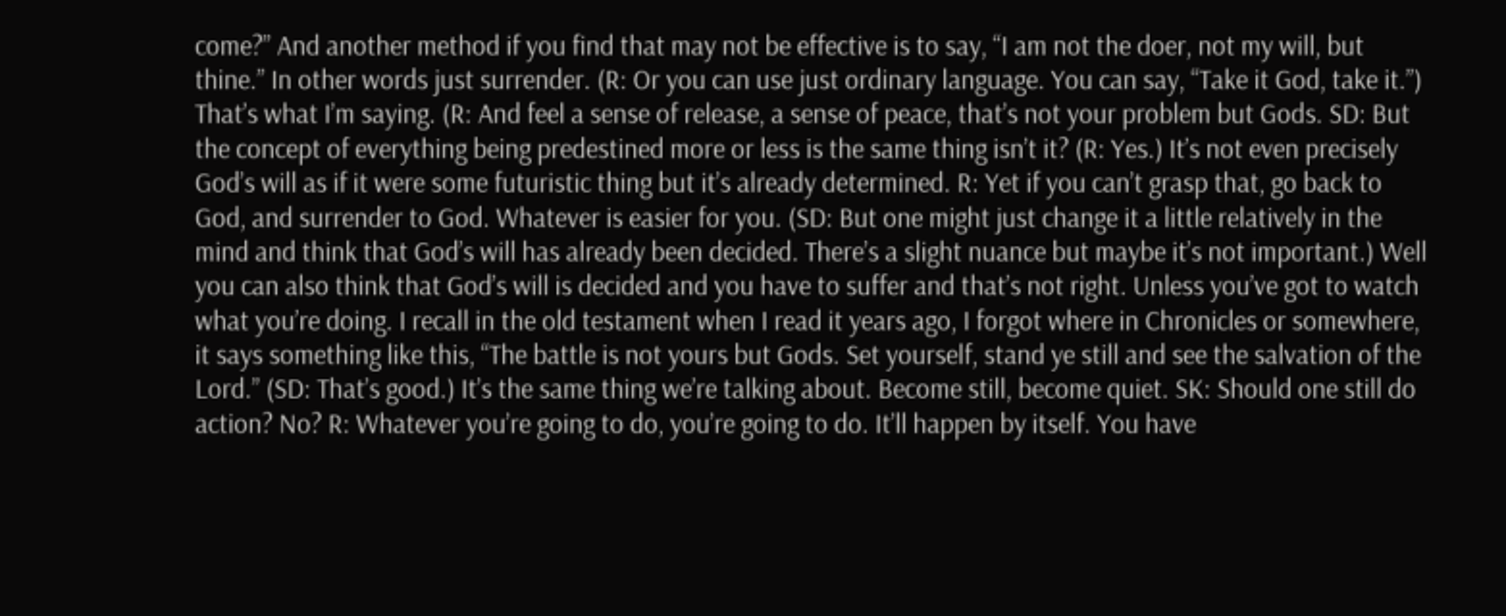come?” And another method if you find that may not be effective is to say, “I am not the doer, not my will, but thine.” In other words just surrender. (R: Or you can use just ordinary language. You can say, “Take it God, take it.”) That’s what I’m saying. (R: And feel a sense of release, a sense of peace, that’s not your problem but Gods. SD: But the concept of everything being predestined more or less is the same thing isn’t it? (R: Yes.) It’s not even precisely God’s will as if it were some futuristic thing but it’s already determined. R: Yet if you can’t grasp that, go back to God, and surrender to God. Whatever is easier for you. (SD: But one might just change it a little relatively in the mind and think that God’s will has already been decided. There’s a slight nuance but maybe it’s not important.) Well you can also think that God’s will is decided and you have to suffer and that’s not right. Unless you’ve got to watch what you’re doing. I recall in the old testament when I read it years ago, I forgot where in Chronicles or somewhere, it says something like this, “The battle is not yours but Gods. Set yourself, stand ye still and see the salvation of the Lord.” (SD: That’s good.) It’s the same thing we’re talking about. Become still, become quiet. SK: Should one still do action? No? R: Whatever you’re going to do, you’re going to do. It’ll happen by itself. You have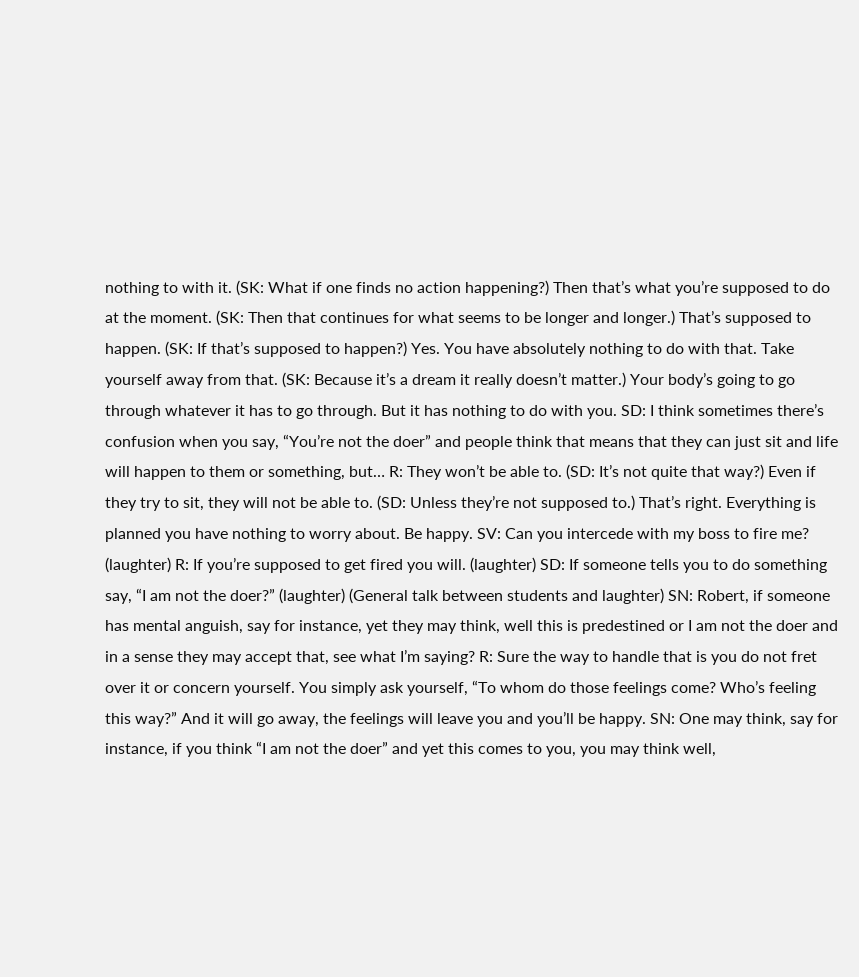nothing to with it. (SK: What if one finds no action happening?) Then that’s what you’re supposed to do at the moment. (SK: Then that continues for what seems to be longer and longer.) That’s supposed to happen. (SK: If that’s supposed to happen?) Yes. You have absolutely nothing to do with that. Take yourself away from that. (SK: Because it’s a dream it really doesn’t matter.) Your body’s going to go through whatever it has to go through. But it has nothing to do with you. SD: I think sometimes there’s confusion when you say, “You’re not the doer” and people think that means that they can just sit and life will happen to them or something, but… R: They won’t be able to. (SD: It’s not quite that way?) Even if they try to sit, they will not be able to. (SD: Unless they’re not supposed to.) That’s right. Everything is planned you have nothing to worry about. Be happy. SV: Can you intercede with my boss to fire me? (laughter) R: If you’re supposed to get fired you will. (laughter) SD: If someone tells you to do something say, “I am not the doer?” (laughter) (General talk between students and laughter) SN: Robert, if someone has mental anguish, say for instance, yet they may think, well this is predestined or I am not the doer and in a sense they may accept that, see what I’m saying? R: Sure the way to handle that is you do not fret over it or concern yourself. You simply ask yourself, “To whom do those feelings come? Who’s feeling this way?” And it will go away, the feelings will leave you and you’ll be happy. SN: One may think, say for instance, if you think “I am not the doer” and yet this comes to you, you may think well,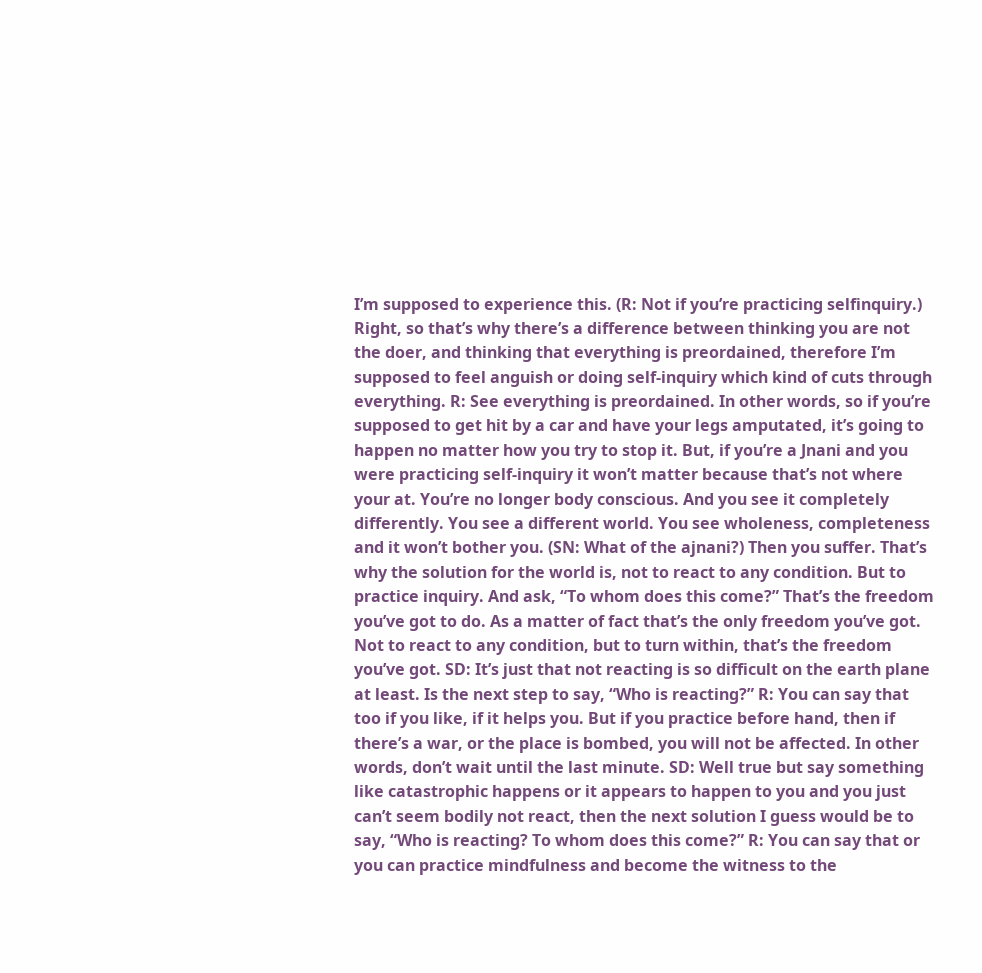I’m supposed to experience this. (R: Not if you’re practicing selfinquiry.) Right, so that’s why there’s a difference between thinking you are not the doer, and thinking that everything is preordained, therefore I’m supposed to feel anguish or doing self-inquiry which kind of cuts through everything. R: See everything is preordained. In other words, so if you’re supposed to get hit by a car and have your legs amputated, it’s going to happen no matter how you try to stop it. But, if you’re a Jnani and you were practicing self-inquiry it won’t matter because that’s not where your at. You’re no longer body conscious. And you see it completely differently. You see a different world. You see wholeness, completeness and it won’t bother you. (SN: What of the ajnani?) Then you suffer. That’s why the solution for the world is, not to react to any condition. But to practice inquiry. And ask, “To whom does this come?” That’s the freedom you’ve got to do. As a matter of fact that’s the only freedom you’ve got. Not to react to any condition, but to turn within, that’s the freedom you’ve got. SD: It’s just that not reacting is so difficult on the earth plane at least. Is the next step to say, “Who is reacting?” R: You can say that too if you like, if it helps you. But if you practice before hand, then if there’s a war, or the place is bombed, you will not be affected. In other words, don’t wait until the last minute. SD: Well true but say something like catastrophic happens or it appears to happen to you and you just can’t seem bodily not react, then the next solution I guess would be to say, “Who is reacting? To whom does this come?” R: You can say that or you can practice mindfulness and become the witness to the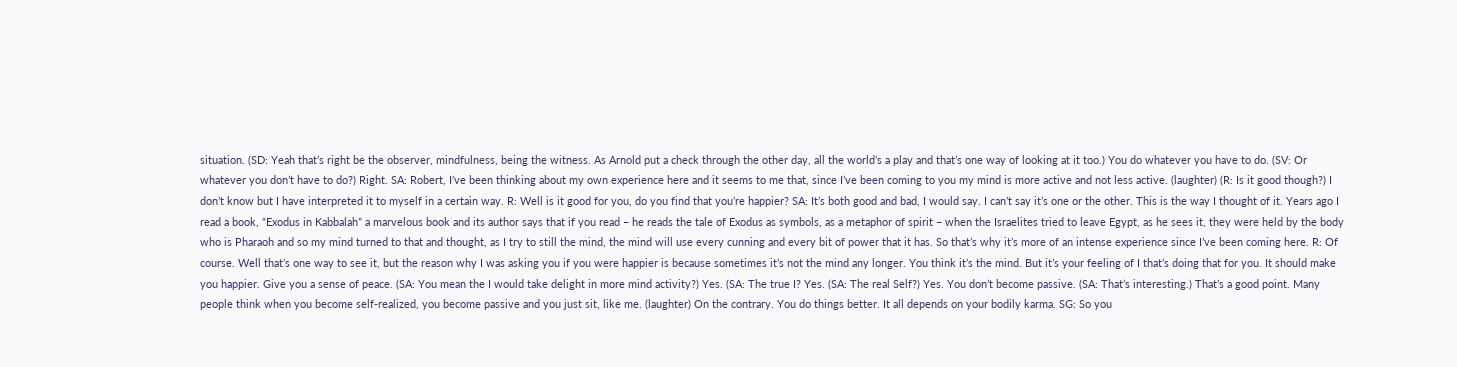situation. (SD: Yeah that’s right be the observer, mindfulness, being the witness. As Arnold put a check through the other day, all the world’s a play and that’s one way of looking at it too.) You do whatever you have to do. (SV: Or whatever you don’t have to do?) Right. SA: Robert, I’ve been thinking about my own experience here and it seems to me that, since I’ve been coming to you my mind is more active and not less active. (laughter) (R: Is it good though?) I don’t know but I have interpreted it to myself in a certain way. R: Well is it good for you, do you find that you’re happier? SA: It’s both good and bad, I would say. I can’t say it’s one or the other. This is the way I thought of it. Years ago I read a book, “Exodus in Kabbalah” a marvelous book and its author says that if you read – he reads the tale of Exodus as symbols, as a metaphor of spirit – when the Israelites tried to leave Egypt, as he sees it, they were held by the body who is Pharaoh and so my mind turned to that and thought, as I try to still the mind, the mind will use every cunning and every bit of power that it has. So that’s why it’s more of an intense experience since I’ve been coming here. R: Of course. Well that’s one way to see it, but the reason why I was asking you if you were happier is because sometimes it’s not the mind any longer. You think it’s the mind. But it’s your feeling of I that’s doing that for you. It should make you happier. Give you a sense of peace. (SA: You mean the I would take delight in more mind activity?) Yes. (SA: The true I? Yes. (SA: The real Self?) Yes. You don’t become passive. (SA: That’s interesting.) That’s a good point. Many people think when you become self-realized, you become passive and you just sit, like me. (laughter) On the contrary. You do things better. It all depends on your bodily karma. SG: So you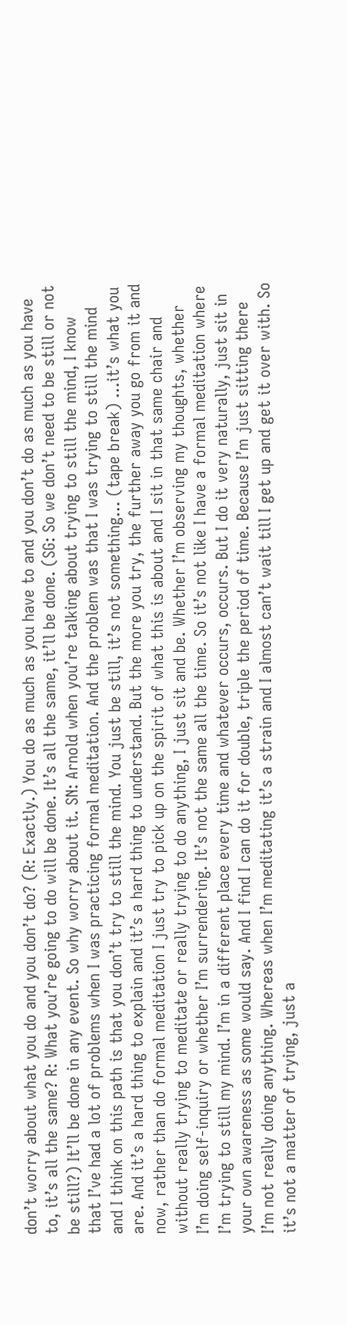don’t worry about what you do and you don’t do? (R: Exactly.) You do as much as you have to and you don’t do as much as you have to, it’s all the same? R: What you’re going to do will be done. It’s all the same, it’ll be done. (SG: So we don’t need to be still or not be still?) It’ll be done in any event. So why worry about it. SN: Arnold when you’re talking about trying to still the mind, I know that I’ve had a lot of problems when I was practicing formal meditation. And the problem was that I was trying to still the mind and I think on this path is that you don’t try to still the mind. You just be still, it’s not something… (tape break) …it’s what you are. And it’s a hard thing to explain and it’s a hard thing to understand. But the more you try, the further away you go from it and now, rather than do formal meditation I just try to pick up on the spirit of what this is about and I sit in that same chair and without really trying to meditate or really trying to do anything, I just sit and be. Whether I’m observing my thoughts, whether I’m doing self-inquiry or whether I’m surrendering. It’s not the same all the time. So it’s not like I have a formal meditation where I’m trying to still my mind. I’m in a different place every time and whatever occurs, occurs. But I do it very naturally, just sit in your own awareness as some would say. And I find I can do it for double, triple the period of time. Because I’m just sitting there I’m not really doing anything. Whereas when I’m meditating it’s a strain and I almost can’t wait till I get up and get it over with. So it’s not a matter of trying, just a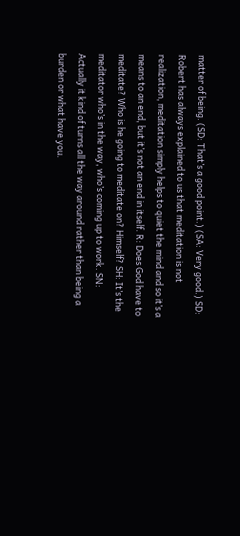matter of being. (SD: That’s a good point.) (SA: Very good.) SD: Robert has always explained to us that meditation is not realization, meditation simply helps to quiet the mind and so it’s a means to an end, but it’s not an end in itself. R: Does God have to meditate? Who is he going to meditate on? Himself? SH: It’s the meditator who’s in the way, who’s coming up to work. SN: Actually it kind of turns all the way around rather than being a burden or what have you.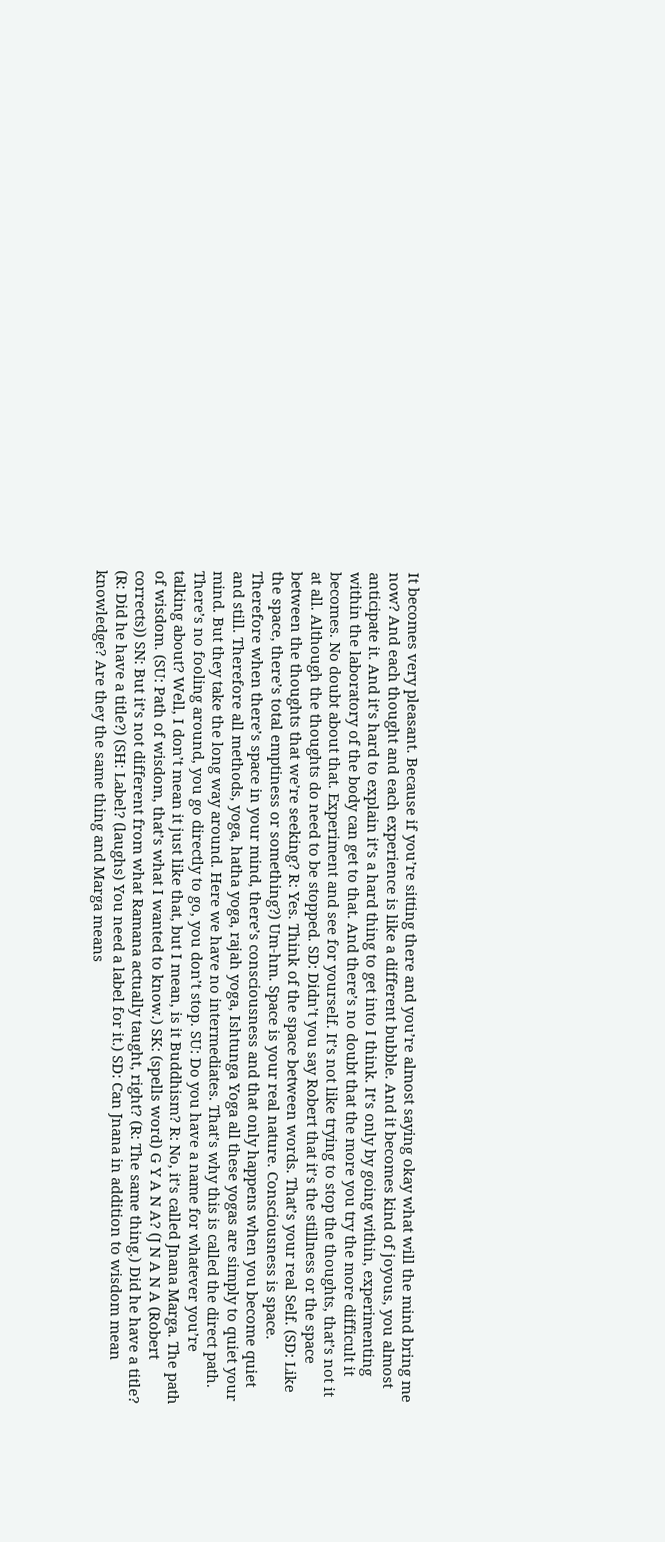It becomes very pleasant. Because if you’re sitting there and you’re almost saying okay what will the mind bring me now? And each thought and each experience is like a different bubble. And it becomes kind of joyous, you almost anticipate it. And it’s hard to explain it’s a hard thing to get into I think. It’s only by going within, experimenting within the laboratory of the body can get to that. And there’s no doubt that the more you try the more difficult it becomes. No doubt about that. Experiment and see for yourself. It’s not like trying to stop the thoughts, that’s not it at all. Although the thoughts do need to be stopped. SD: Didn’t you say Robert that it’s the stillness or the space between the thoughts that we’re seeking? R: Yes. Think of the space between words. That’s your real Self. (SD: Like the space, there’s total emptiness or something?) Um-hm. Space is your real nature. Consciousness is space. Therefore when there’s space in your mind, there’s consciousness and that only happens when you become quiet and still. Therefore all methods, yoga, hatha yoga, rajah yoga, Ishtunga Yoga all these yogas are simply to quiet your mind. But they take the long way around. Here we have no intermediates. That’s why this is called the direct path. There’s no fooling around, you go directly to go, you don’t stop. SU: Do you have a name for whatever you’re talking about? Well, I don’t mean it just like that, but I mean, is it Buddhism? R: No, it’s called Jnana Marga. The path of wisdom. (SU: Path of wisdom, that’s what I wanted to know.) SK: (spells word) G Y A N A? (J N A N A (Robert corrects)) SN: But it’s not different from what Ramana actually taught, right? (R: The same thing.) Did he have a title? (R: Did he have a title?) (SH: Label? (laughs) You need a label for it.) SD: Can Jnana in addition to wisdom mean knowledge? Are they the same thing and Marga means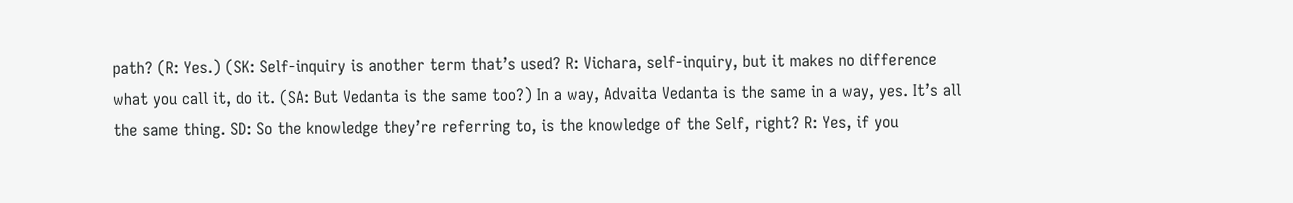path? (R: Yes.) (SK: Self-inquiry is another term that’s used? R: Vichara, self-inquiry, but it makes no difference what you call it, do it. (SA: But Vedanta is the same too?) In a way, Advaita Vedanta is the same in a way, yes. It’s all the same thing. SD: So the knowledge they’re referring to, is the knowledge of the Self, right? R: Yes, if you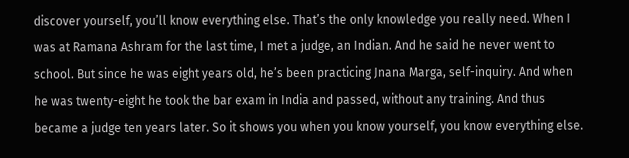discover yourself, you’ll know everything else. That’s the only knowledge you really need. When I was at Ramana Ashram for the last time, I met a judge, an Indian. And he said he never went to school. But since he was eight years old, he’s been practicing Jnana Marga, self-inquiry. And when he was twenty-eight he took the bar exam in India and passed, without any training. And thus became a judge ten years later. So it shows you when you know yourself, you know everything else.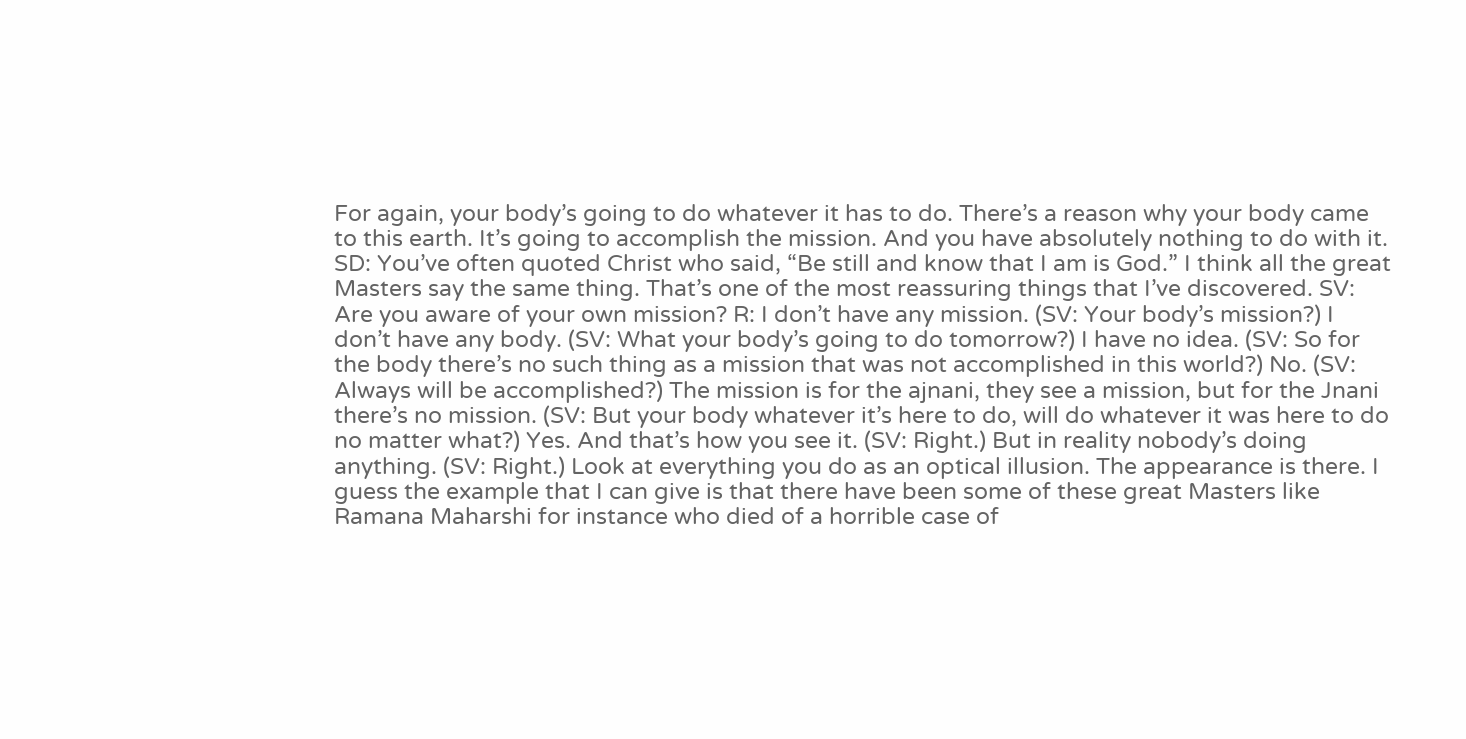For again, your body’s going to do whatever it has to do. There’s a reason why your body came to this earth. It’s going to accomplish the mission. And you have absolutely nothing to do with it. SD: You’ve often quoted Christ who said, “Be still and know that I am is God.” I think all the great Masters say the same thing. That’s one of the most reassuring things that I’ve discovered. SV: Are you aware of your own mission? R: I don’t have any mission. (SV: Your body’s mission?) I don’t have any body. (SV: What your body’s going to do tomorrow?) I have no idea. (SV: So for the body there’s no such thing as a mission that was not accomplished in this world?) No. (SV: Always will be accomplished?) The mission is for the ajnani, they see a mission, but for the Jnani there’s no mission. (SV: But your body whatever it’s here to do, will do whatever it was here to do no matter what?) Yes. And that’s how you see it. (SV: Right.) But in reality nobody’s doing anything. (SV: Right.) Look at everything you do as an optical illusion. The appearance is there. I guess the example that I can give is that there have been some of these great Masters like Ramana Maharshi for instance who died of a horrible case of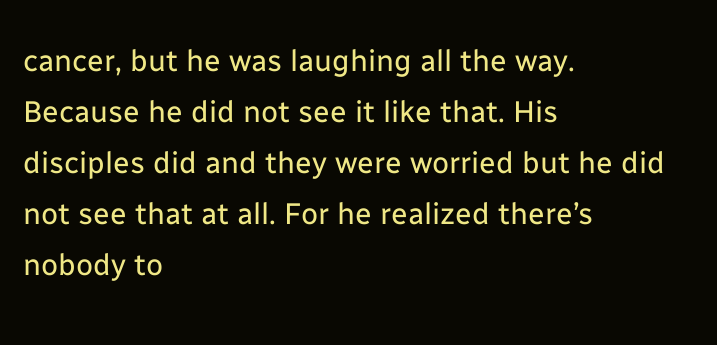cancer, but he was laughing all the way. Because he did not see it like that. His disciples did and they were worried but he did not see that at all. For he realized there’s nobody to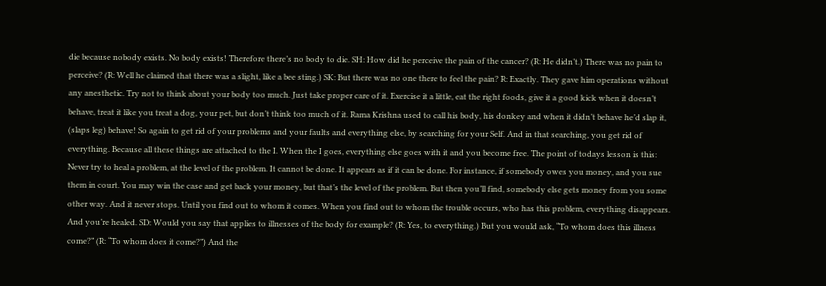die because nobody exists. No body exists! Therefore there’s no body to die. SH: How did he perceive the pain of the cancer? (R: He didn’t.) There was no pain to perceive? (R: Well he claimed that there was a slight, like a bee sting.) SK: But there was no one there to feel the pain? R: Exactly. They gave him operations without any anesthetic. Try not to think about your body too much. Just take proper care of it. Exercise it a little, eat the right foods, give it a good kick when it doesn’t behave, treat it like you treat a dog, your pet, but don’t think too much of it. Rama Krishna used to call his body, his donkey and when it didn’t behave he’d slap it, (slaps leg) behave! So again to get rid of your problems and your faults and everything else, by searching for your Self. And in that searching, you get rid of everything. Because all these things are attached to the I. When the I goes, everything else goes with it and you become free. The point of todays lesson is this: Never try to heal a problem, at the level of the problem. It cannot be done. It appears as if it can be done. For instance, if somebody owes you money, and you sue them in court. You may win the case and get back your money, but that’s the level of the problem. But then you’ll find, somebody else gets money from you some other way. And it never stops. Until you find out to whom it comes. When you find out to whom the trouble occurs, who has this problem, everything disappears. And you’re healed. SD: Would you say that applies to illnesses of the body for example? (R: Yes, to everything.) But you would ask, “To whom does this illness come?” (R: “To whom does it come?”) And the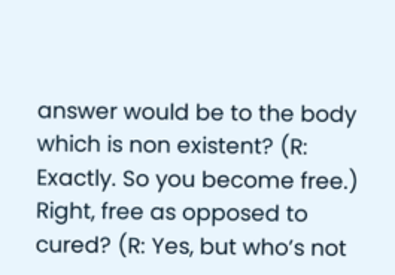answer would be to the body which is non existent? (R: Exactly. So you become free.) Right, free as opposed to cured? (R: Yes, but who’s not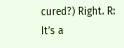cured?) Right. R: It’s a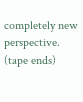completely new perspective. (tape ends)